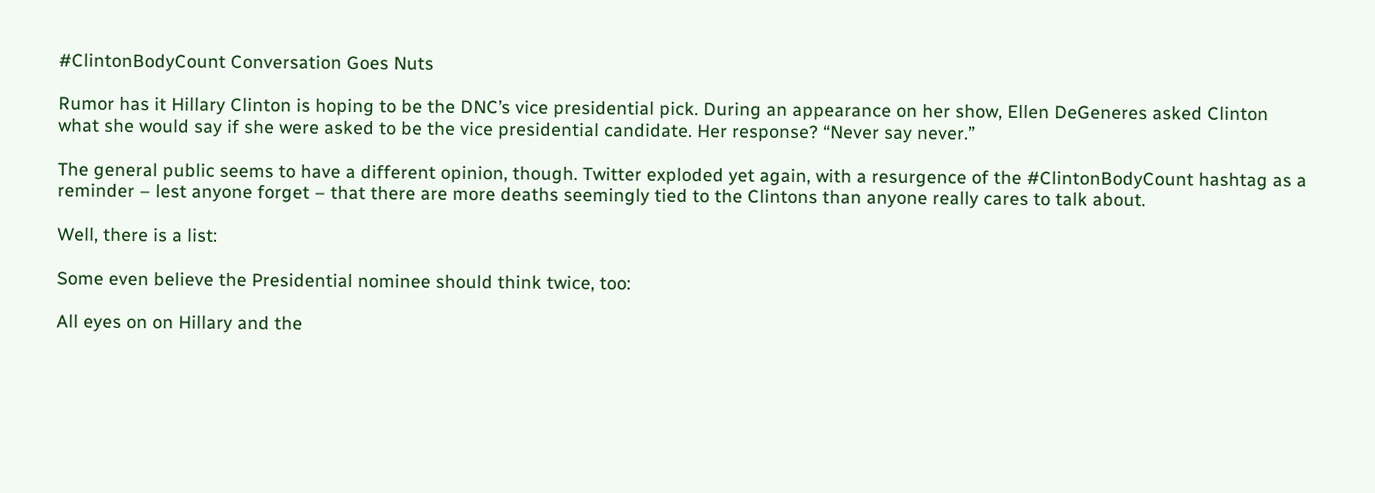#ClintonBodyCount Conversation Goes Nuts

Rumor has it Hillary Clinton is hoping to be the DNC’s vice presidential pick. During an appearance on her show, Ellen DeGeneres asked Clinton what she would say if she were asked to be the vice presidential candidate. Her response? “Never say never.”

The general public seems to have a different opinion, though. Twitter exploded yet again, with a resurgence of the #ClintonBodyCount hashtag as a reminder – lest anyone forget – that there are more deaths seemingly tied to the Clintons than anyone really cares to talk about.

Well, there is a list:

Some even believe the Presidential nominee should think twice, too:

All eyes on on Hillary and the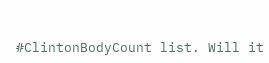#ClintonBodyCount list. Will it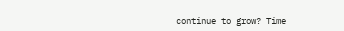continue to grow? Time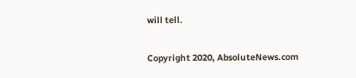will tell.

Copyright 2020, AbsoluteNews.com